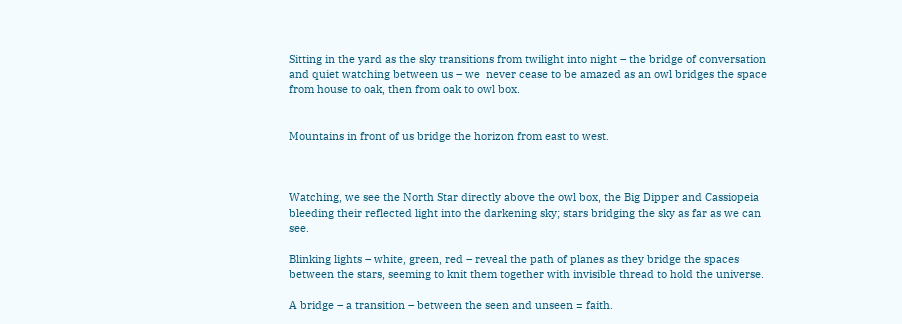Sitting in the yard as the sky transitions from twilight into night – the bridge of conversation and quiet watching between us – we  never cease to be amazed as an owl bridges the space from house to oak, then from oak to owl box.


Mountains in front of us bridge the horizon from east to west.



Watching, we see the North Star directly above the owl box, the Big Dipper and Cassiopeia bleeding their reflected light into the darkening sky; stars bridging the sky as far as we can see.

Blinking lights – white, green, red – reveal the path of planes as they bridge the spaces between the stars, seeming to knit them together with invisible thread to hold the universe.

A bridge – a transition – between the seen and unseen = faith.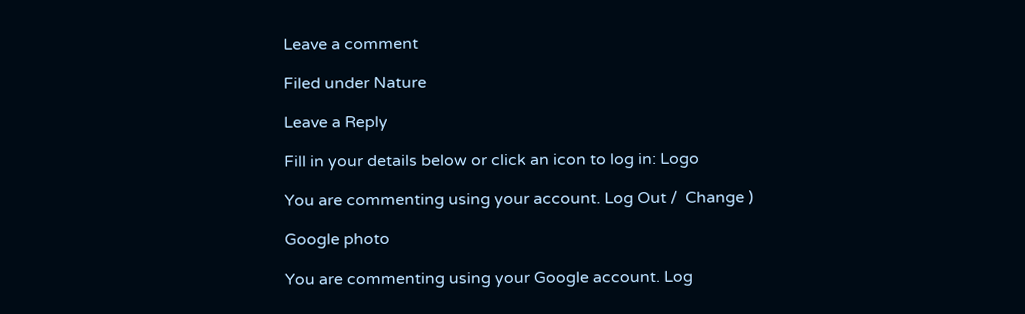Leave a comment

Filed under Nature

Leave a Reply

Fill in your details below or click an icon to log in: Logo

You are commenting using your account. Log Out /  Change )

Google photo

You are commenting using your Google account. Log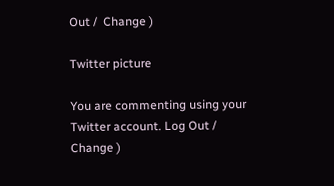Out /  Change )

Twitter picture

You are commenting using your Twitter account. Log Out /  Change )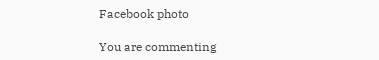Facebook photo

You are commenting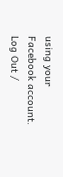using your Facebook account. Log Out /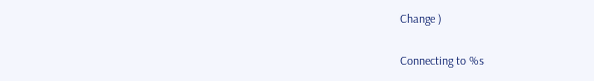Change )

Connecting to %s